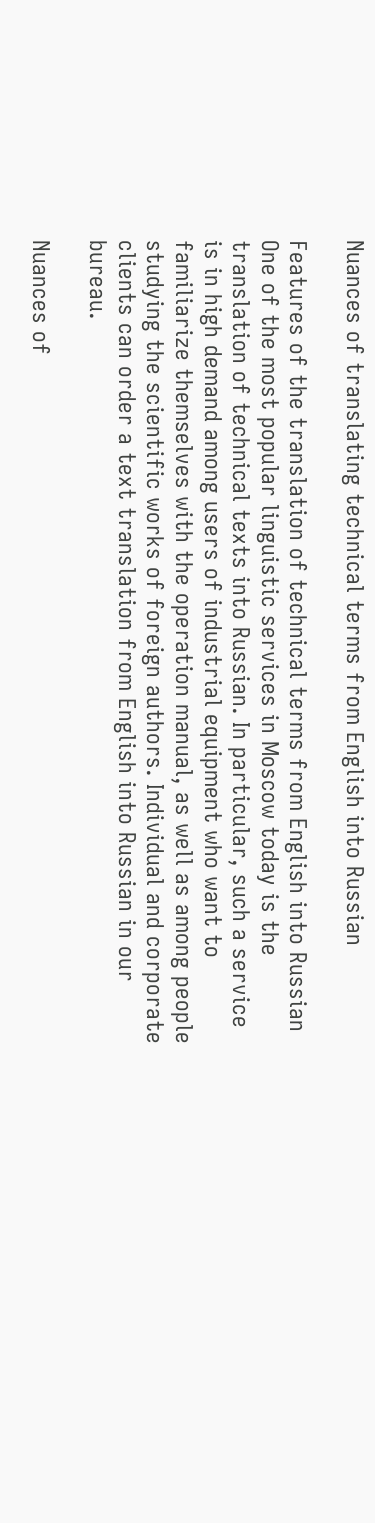Nuances of translating technical terms from English into Russian

Features of the translation of technical terms from English into Russian
One of the most popular linguistic services in Moscow today is the translation of technical texts into Russian. In particular, such a service is in high demand among users of industrial equipment who want to familiarize themselves with the operation manual, as well as among people studying the scientific works of foreign authors. Individual and corporate clients can order a text translation from English into Russian in our bureau.

Nuances of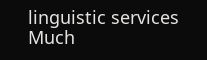linguistic services
Much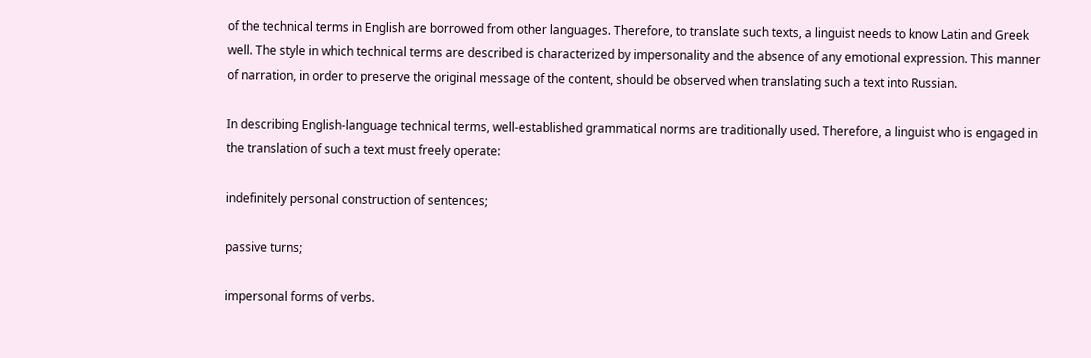of the technical terms in English are borrowed from other languages. Therefore, to translate such texts, a linguist needs to know Latin and Greek well. The style in which technical terms are described is characterized by impersonality and the absence of any emotional expression. This manner of narration, in order to preserve the original message of the content, should be observed when translating such a text into Russian.

In describing English-language technical terms, well-established grammatical norms are traditionally used. Therefore, a linguist who is engaged in the translation of such a text must freely operate:

indefinitely personal construction of sentences;

passive turns;

impersonal forms of verbs.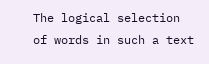The logical selection of words in such a text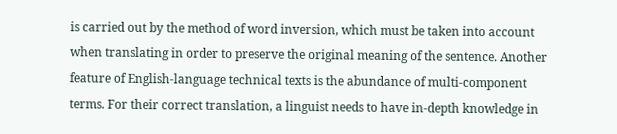is carried out by the method of word inversion, which must be taken into account when translating in order to preserve the original meaning of the sentence. Another feature of English-language technical texts is the abundance of multi-component terms. For their correct translation, a linguist needs to have in-depth knowledge in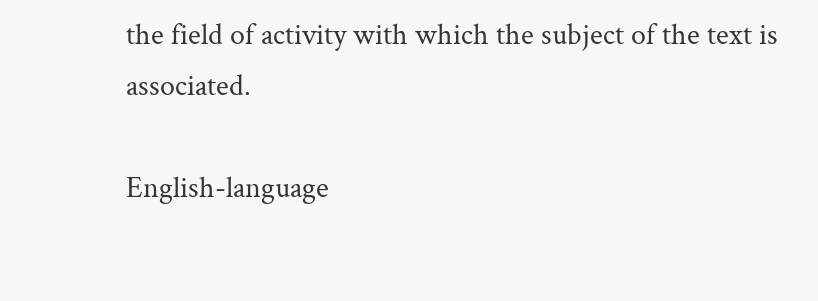the field of activity with which the subject of the text is associated.

English-language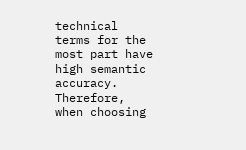technical terms for the most part have high semantic accuracy. Therefore, when choosing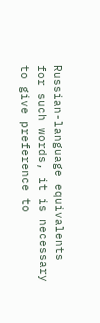Russian-language equivalents for such words, it is necessary to give preference to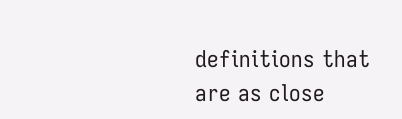definitions that are as close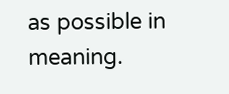as possible in meaning.